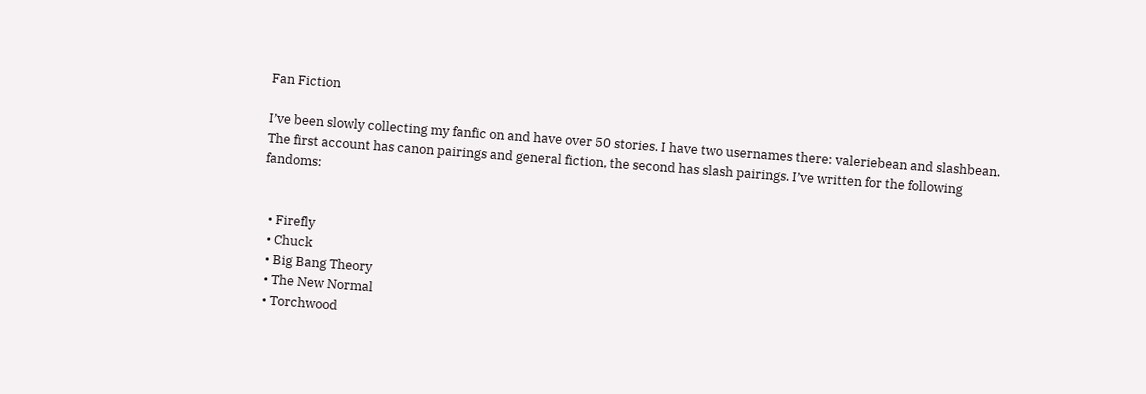Fan Fiction

I’ve been slowly collecting my fanfic on and have over 50 stories. I have two usernames there: valeriebean and slashbean. The first account has canon pairings and general fiction, the second has slash pairings. I’ve written for the following fandoms:


  • Firefly
  • Chuck
  • Big Bang Theory
  • The New Normal
  • Torchwood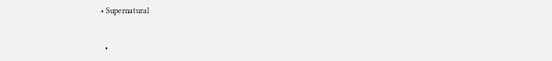• Supernatural


  •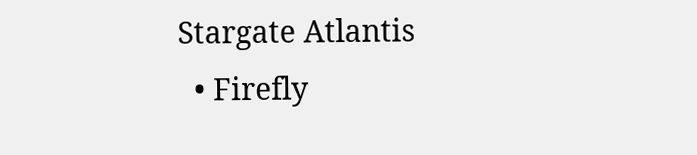Stargate Atlantis
  • Firefly